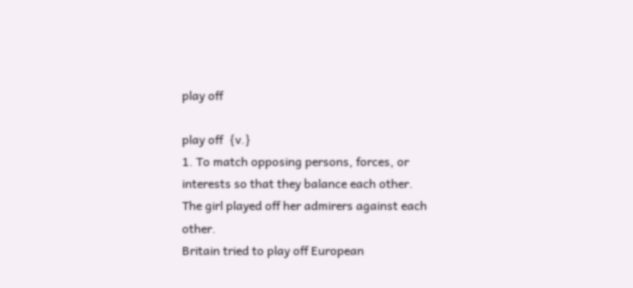play off

play off  {v.}
1. To match opposing persons, forces, or interests so that they balance each other.
The girl played off her admirers against each other.
Britain tried to play off European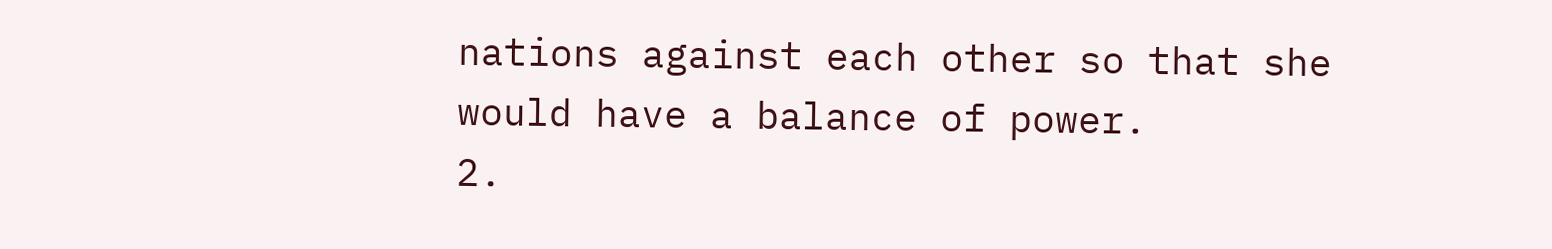nations against each other so that she would have a balance of power.
2.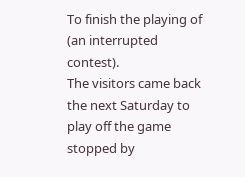To finish the playing of (an interrupted contest).
The visitors came back the next Saturday to play off the game stopped by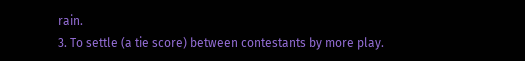rain.
3. To settle (a tie score) between contestants by more play.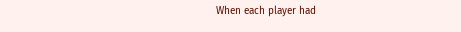When each player had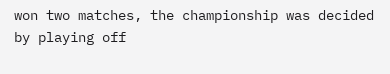won two matches, the championship was decided by playing off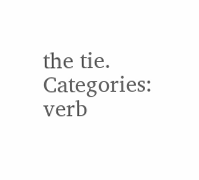the tie.
Categories: verb